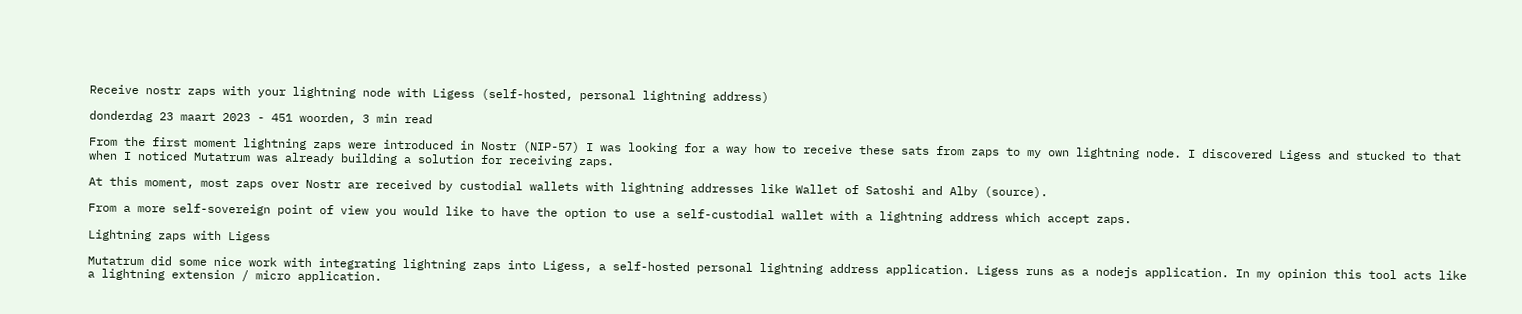Receive nostr zaps with your lightning node with Ligess (self-hosted, personal lightning address)

donderdag 23 maart 2023 - 451 woorden, 3 min read

From the first moment lightning zaps were introduced in Nostr (NIP-57) I was looking for a way how to receive these sats from zaps to my own lightning node. I discovered Ligess and stucked to that when I noticed Mutatrum was already building a solution for receiving zaps.

At this moment, most zaps over Nostr are received by custodial wallets with lightning addresses like Wallet of Satoshi and Alby (source).

From a more self-sovereign point of view you would like to have the option to use a self-custodial wallet with a lightning address which accept zaps.

Lightning zaps with Ligess

Mutatrum did some nice work with integrating lightning zaps into Ligess, a self-hosted personal lightning address application. Ligess runs as a nodejs application. In my opinion this tool acts like a lightning extension / micro application.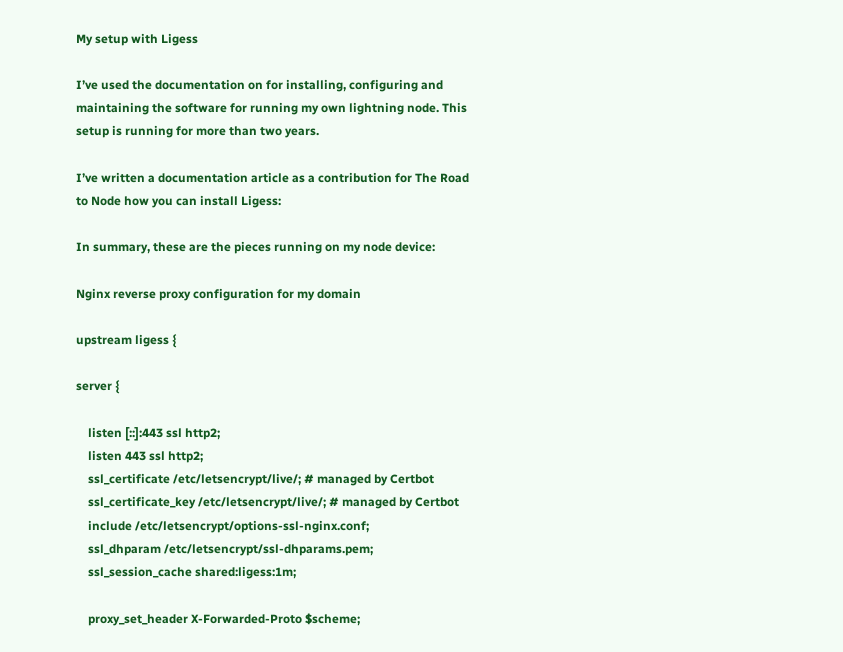My setup with Ligess

I’ve used the documentation on for installing, configuring and maintaining the software for running my own lightning node. This setup is running for more than two years.

I’ve written a documentation article as a contribution for The Road to Node how you can install Ligess:

In summary, these are the pieces running on my node device:

Nginx reverse proxy configuration for my domain

upstream ligess {

server {

    listen [::]:443 ssl http2;
    listen 443 ssl http2;
    ssl_certificate /etc/letsencrypt/live/; # managed by Certbot
    ssl_certificate_key /etc/letsencrypt/live/; # managed by Certbot
    include /etc/letsencrypt/options-ssl-nginx.conf;
    ssl_dhparam /etc/letsencrypt/ssl-dhparams.pem;
    ssl_session_cache shared:ligess:1m;

    proxy_set_header X-Forwarded-Proto $scheme;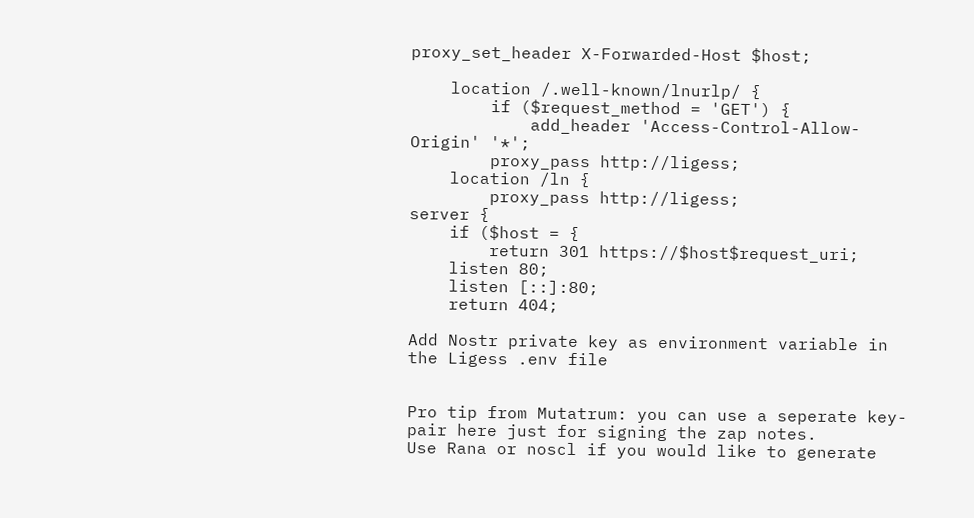proxy_set_header X-Forwarded-Host $host;

    location /.well-known/lnurlp/ {
        if ($request_method = 'GET') {
            add_header 'Access-Control-Allow-Origin' '*';
        proxy_pass http://ligess;
    location /ln {
        proxy_pass http://ligess;
server {
    if ($host = {
        return 301 https://$host$request_uri;
    listen 80;
    listen [::]:80;
    return 404;

Add Nostr private key as environment variable in the Ligess .env file


Pro tip from Mutatrum: you can use a seperate key-pair here just for signing the zap notes.
Use Rana or noscl if you would like to generate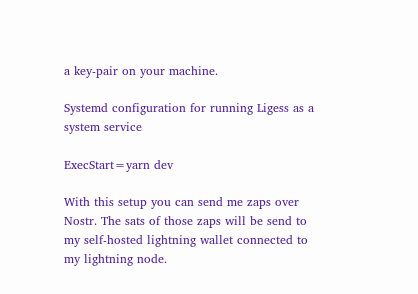a key-pair on your machine.

Systemd configuration for running Ligess as a system service

ExecStart=yarn dev

With this setup you can send me zaps over Nostr. The sats of those zaps will be send to my self-hosted lightning wallet connected to my lightning node.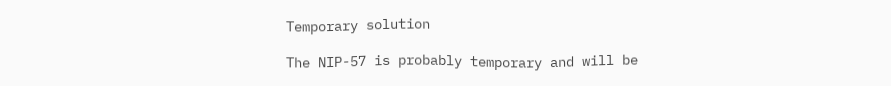Temporary solution

The NIP-57 is probably temporary and will be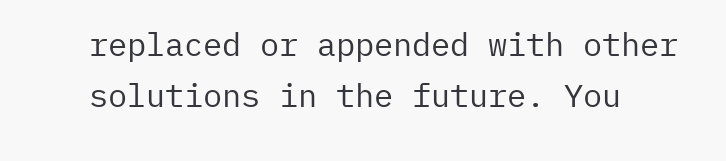replaced or appended with other solutions in the future. You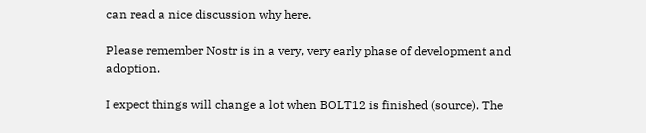can read a nice discussion why here.

Please remember Nostr is in a very, very early phase of development and adoption.

I expect things will change a lot when BOLT12 is finished (source). The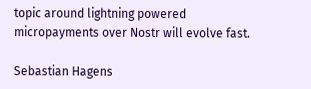topic around lightning powered micropayments over Nostr will evolve fast.

Sebastian Hagens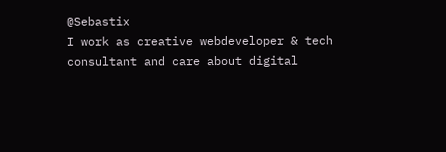@Sebastix
I work as creative webdeveloper & tech consultant and care about digital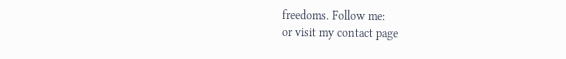freedoms. Follow me:
or visit my contact page